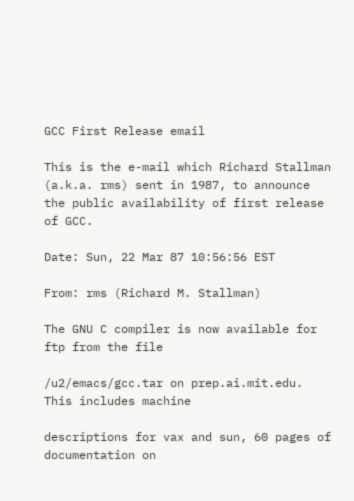GCC First Release email

This is the e-mail which Richard Stallman (a.k.a. rms) sent in 1987, to announce the public availability of first release of GCC.

Date: Sun, 22 Mar 87 10:56:56 EST

From: rms (Richard M. Stallman)

The GNU C compiler is now available for ftp from the file

/u2/emacs/gcc.tar on prep.ai.mit.edu. This includes machine

descriptions for vax and sun, 60 pages of documentation on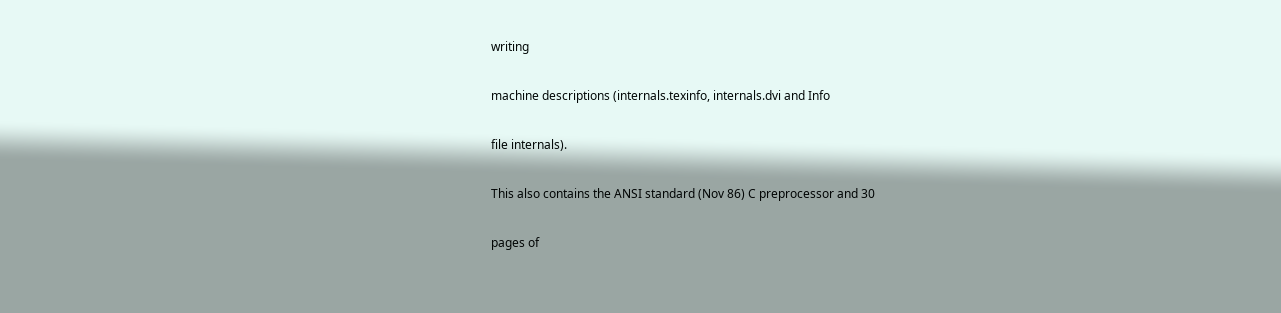writing

machine descriptions (internals.texinfo, internals.dvi and Info

file internals).

This also contains the ANSI standard (Nov 86) C preprocessor and 30

pages of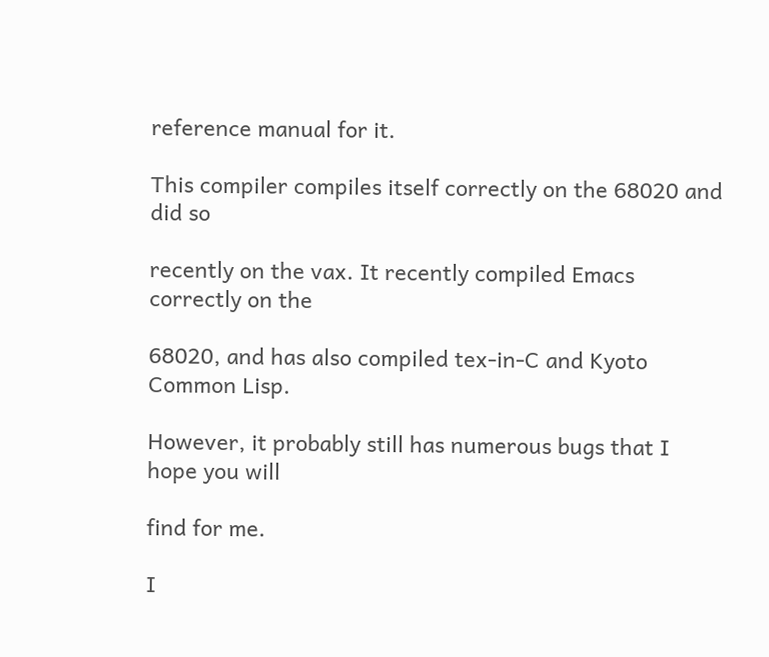reference manual for it.

This compiler compiles itself correctly on the 68020 and did so

recently on the vax. It recently compiled Emacs correctly on the

68020, and has also compiled tex-in-C and Kyoto Common Lisp.

However, it probably still has numerous bugs that I hope you will

find for me.

I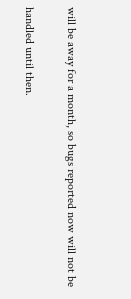will be away for a month, so bugs reported now will not be

handled until then.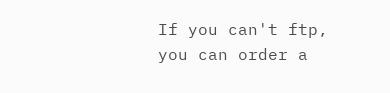If you can't ftp, you can order a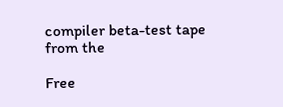compiler beta-test tape from the

Free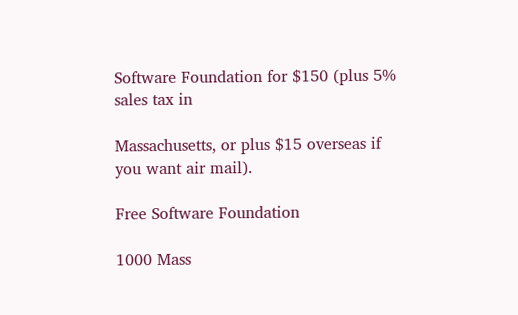Software Foundation for $150 (plus 5% sales tax in

Massachusetts, or plus $15 overseas if you want air mail).

Free Software Foundation

1000 Mass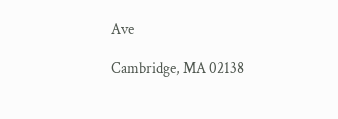Ave

Cambridge, MA 02138